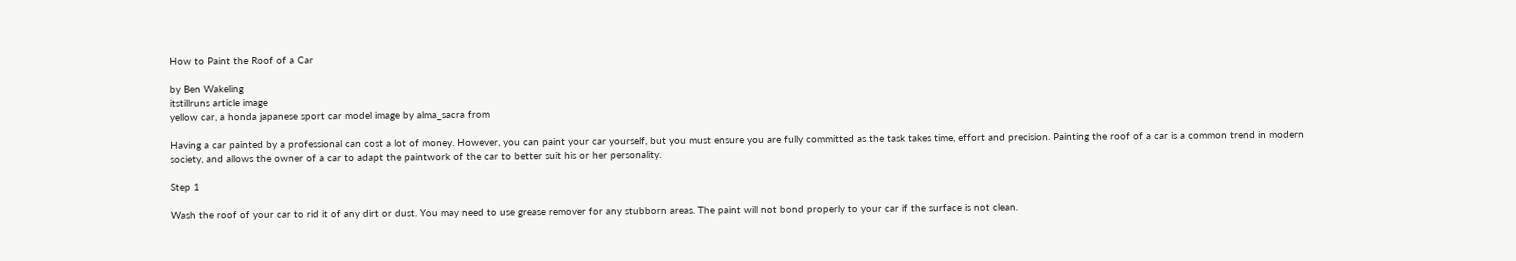How to Paint the Roof of a Car

by Ben Wakeling
itstillruns article image
yellow car, a honda japanese sport car model image by alma_sacra from

Having a car painted by a professional can cost a lot of money. However, you can paint your car yourself, but you must ensure you are fully committed as the task takes time, effort and precision. Painting the roof of a car is a common trend in modern society, and allows the owner of a car to adapt the paintwork of the car to better suit his or her personality.

Step 1

Wash the roof of your car to rid it of any dirt or dust. You may need to use grease remover for any stubborn areas. The paint will not bond properly to your car if the surface is not clean.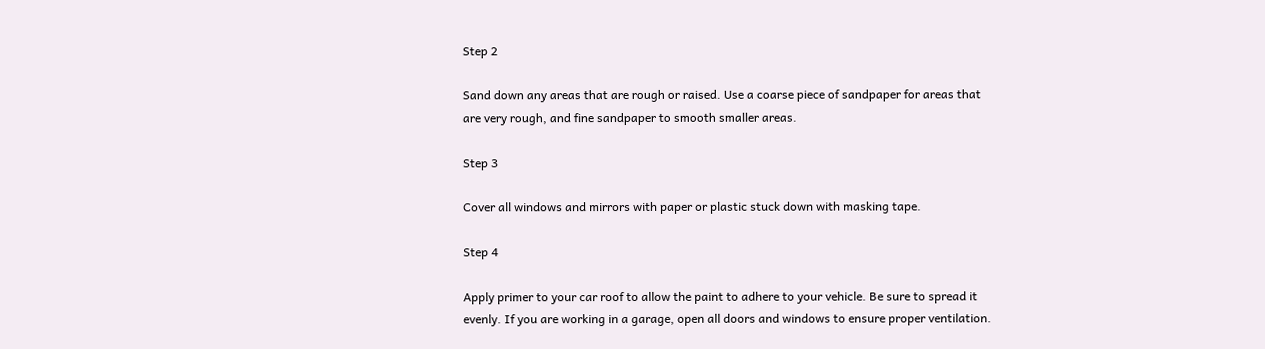Step 2

Sand down any areas that are rough or raised. Use a coarse piece of sandpaper for areas that are very rough, and fine sandpaper to smooth smaller areas.

Step 3

Cover all windows and mirrors with paper or plastic stuck down with masking tape.

Step 4

Apply primer to your car roof to allow the paint to adhere to your vehicle. Be sure to spread it evenly. If you are working in a garage, open all doors and windows to ensure proper ventilation.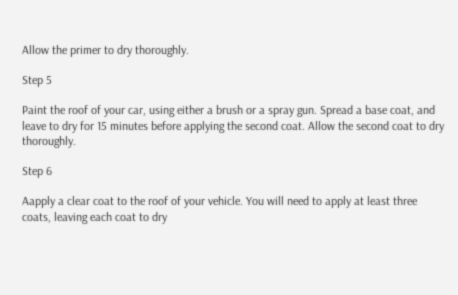Allow the primer to dry thoroughly.

Step 5

Paint the roof of your car, using either a brush or a spray gun. Spread a base coat, and leave to dry for 15 minutes before applying the second coat. Allow the second coat to dry thoroughly.

Step 6

Aapply a clear coat to the roof of your vehicle. You will need to apply at least three coats, leaving each coat to dry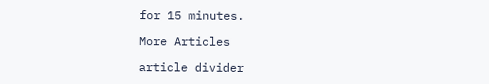for 15 minutes.

More Articles

article divider